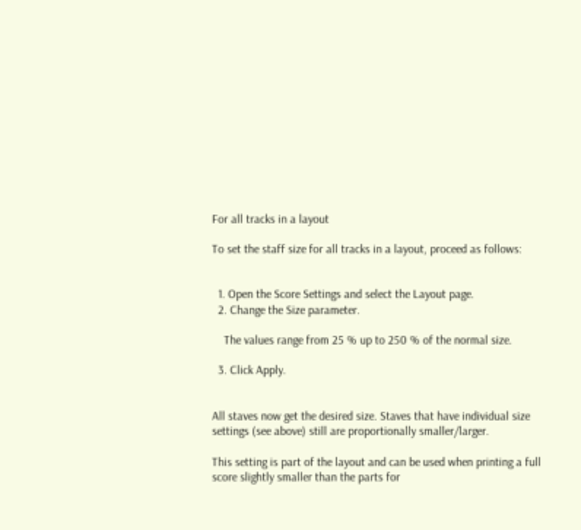For all tracks in a layout

To set the staff size for all tracks in a layout, proceed as follows:


  1. Open the Score Settings and select the Layout page.
  2. Change the Size parameter.

    The values range from 25 % up to 250 % of the normal size.

  3. Click Apply.


All staves now get the desired size. Staves that have individual size settings (see above) still are proportionally smaller/larger.

This setting is part of the layout and can be used when printing a full score slightly smaller than the parts for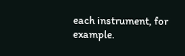each instrument, for example.